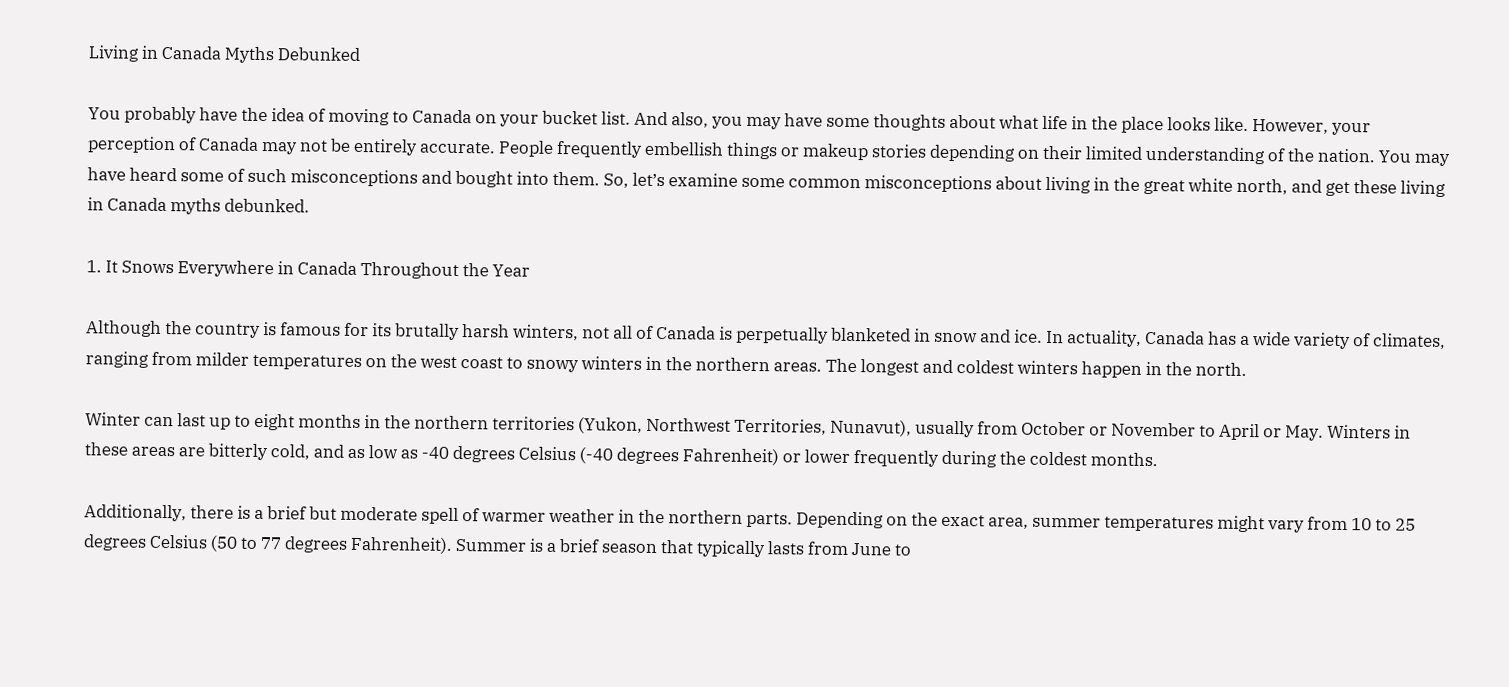Living in Canada Myths Debunked

You probably have the idea of moving to Canada on your bucket list. And also, you may have some thoughts about what life in the place looks like. However, your perception of Canada may not be entirely accurate. People frequently embellish things or makeup stories depending on their limited understanding of the nation. You may have heard some of such misconceptions and bought into them. So, let’s examine some common misconceptions about living in the great white north, and get these living in Canada myths debunked.

1. It Snows Everywhere in Canada Throughout the Year

Although the country is famous for its brutally harsh winters, not all of Canada is perpetually blanketed in snow and ice. In actuality, Canada has a wide variety of climates, ranging from milder temperatures on the west coast to snowy winters in the northern areas. The longest and coldest winters happen in the north.

Winter can last up to eight months in the northern territories (Yukon, Northwest Territories, Nunavut), usually from October or November to April or May. Winters in these areas are bitterly cold, and as low as -40 degrees Celsius (-40 degrees Fahrenheit) or lower frequently during the coldest months.

Additionally, there is a brief but moderate spell of warmer weather in the northern parts. Depending on the exact area, summer temperatures might vary from 10 to 25 degrees Celsius (50 to 77 degrees Fahrenheit). Summer is a brief season that typically lasts from June to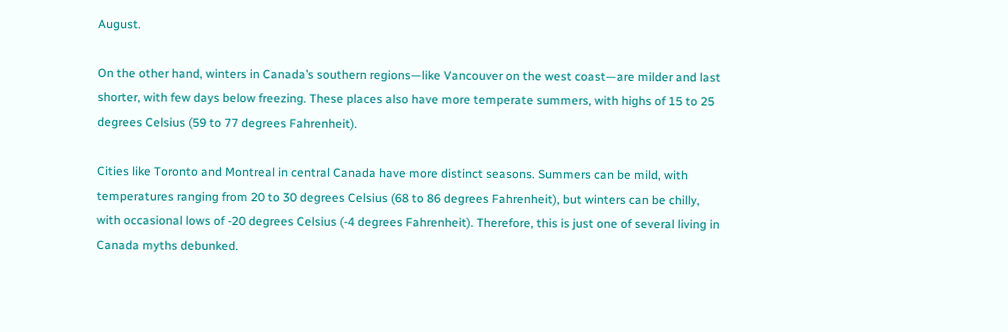August.

On the other hand, winters in Canada’s southern regions—like Vancouver on the west coast—are milder and last shorter, with few days below freezing. These places also have more temperate summers, with highs of 15 to 25 degrees Celsius (59 to 77 degrees Fahrenheit).

Cities like Toronto and Montreal in central Canada have more distinct seasons. Summers can be mild, with temperatures ranging from 20 to 30 degrees Celsius (68 to 86 degrees Fahrenheit), but winters can be chilly, with occasional lows of -20 degrees Celsius (-4 degrees Fahrenheit). Therefore, this is just one of several living in Canada myths debunked.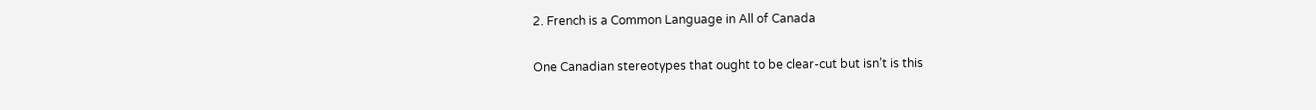2. French is a Common Language in All of Canada

One Canadian stereotypes that ought to be clear-cut but isn’t is this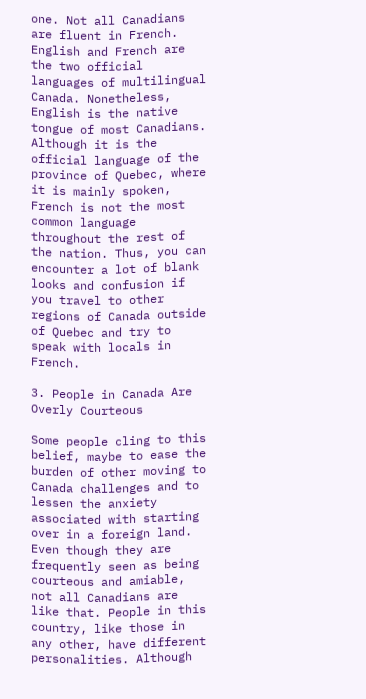one. Not all Canadians are fluent in French. English and French are the two official languages of multilingual Canada. Nonetheless, English is the native tongue of most Canadians. Although it is the official language of the province of Quebec, where it is mainly spoken, French is not the most common language throughout the rest of the nation. Thus, you can encounter a lot of blank looks and confusion if you travel to other regions of Canada outside of Quebec and try to speak with locals in French.

3. People in Canada Are Overly Courteous

Some people cling to this belief, maybe to ease the burden of other moving to Canada challenges and to lessen the anxiety associated with starting over in a foreign land. Even though they are frequently seen as being courteous and amiable, not all Canadians are like that. People in this country, like those in any other, have different personalities. Although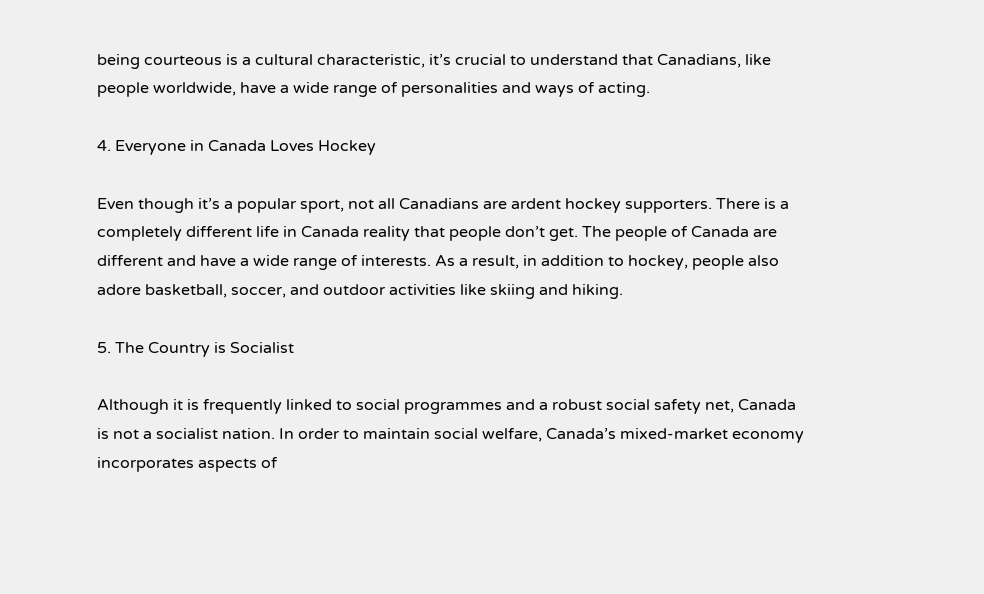being courteous is a cultural characteristic, it’s crucial to understand that Canadians, like people worldwide, have a wide range of personalities and ways of acting.

4. Everyone in Canada Loves Hockey

Even though it’s a popular sport, not all Canadians are ardent hockey supporters. There is a completely different life in Canada reality that people don’t get. The people of Canada are different and have a wide range of interests. As a result, in addition to hockey, people also adore basketball, soccer, and outdoor activities like skiing and hiking.

5. The Country is Socialist

Although it is frequently linked to social programmes and a robust social safety net, Canada is not a socialist nation. In order to maintain social welfare, Canada’s mixed-market economy incorporates aspects of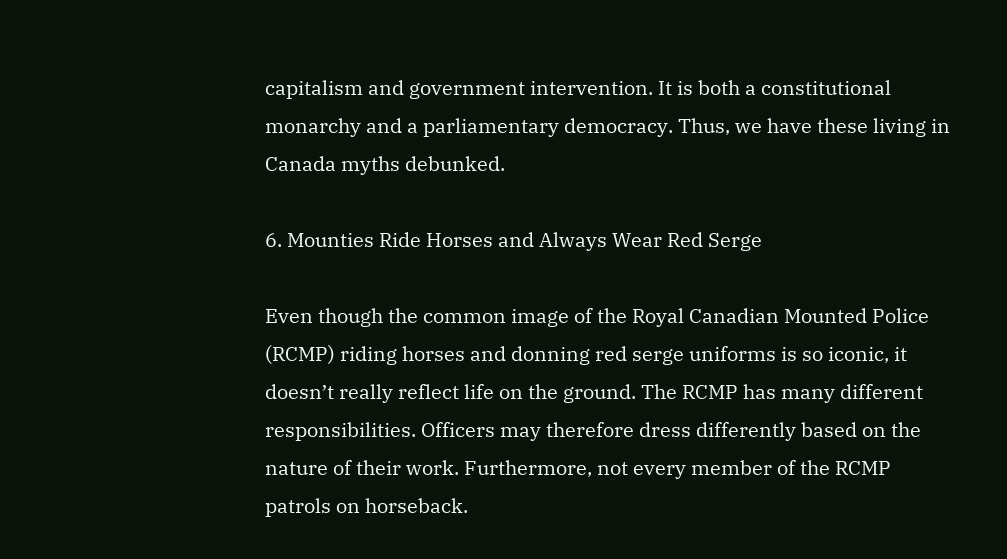capitalism and government intervention. It is both a constitutional monarchy and a parliamentary democracy. Thus, we have these living in Canada myths debunked.

6. Mounties Ride Horses and Always Wear Red Serge

Even though the common image of the Royal Canadian Mounted Police (RCMP) riding horses and donning red serge uniforms is so iconic, it doesn’t really reflect life on the ground. The RCMP has many different responsibilities. Officers may therefore dress differently based on the nature of their work. Furthermore, not every member of the RCMP patrols on horseback.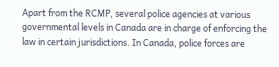Apart from the RCMP, several police agencies at various governmental levels in Canada are in charge of enforcing the law in certain jurisdictions. In Canada, police forces are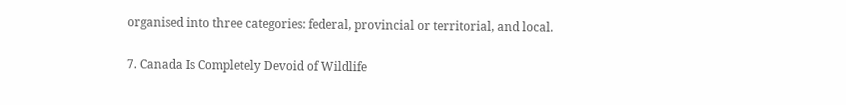organised into three categories: federal, provincial or territorial, and local.

7. Canada Is Completely Devoid of Wildlife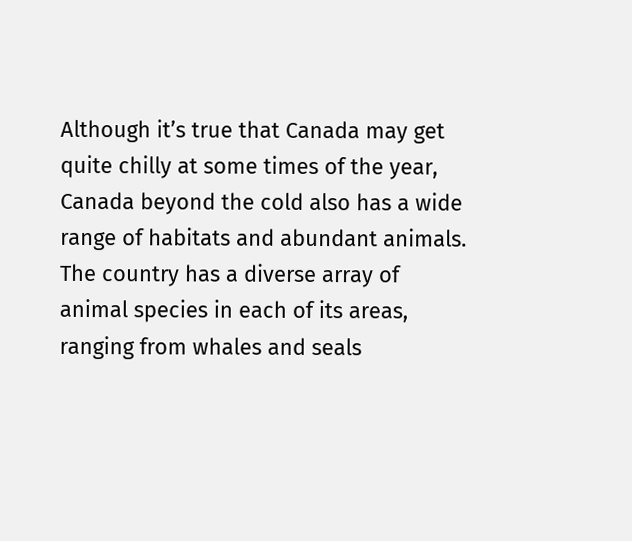Although it’s true that Canada may get quite chilly at some times of the year, Canada beyond the cold also has a wide range of habitats and abundant animals. The country has a diverse array of animal species in each of its areas, ranging from whales and seals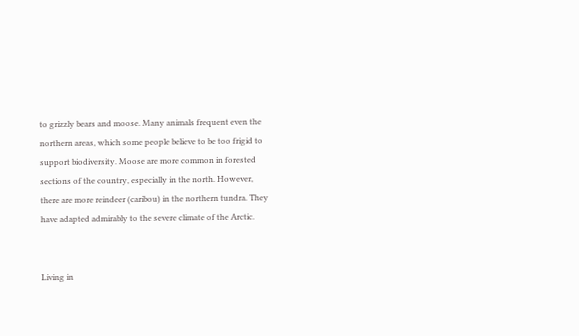to grizzly bears and moose. Many animals frequent even the northern areas, which some people believe to be too frigid to support biodiversity. Moose are more common in forested sections of the country, especially in the north. However, there are more reindeer (caribou) in the northern tundra. They have adapted admirably to the severe climate of the Arctic.


Living in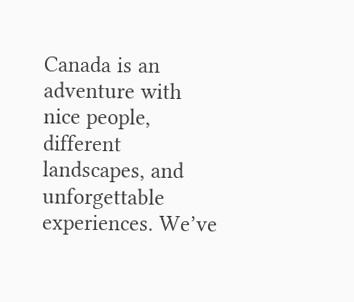Canada is an adventure with nice people, different landscapes, and unforgettable experiences. We’ve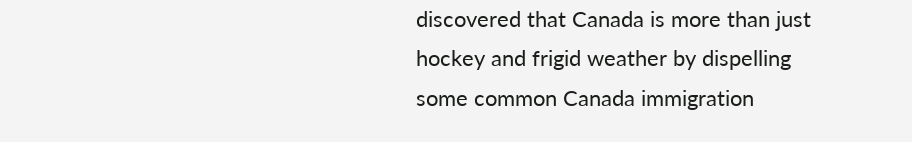discovered that Canada is more than just hockey and frigid weather by dispelling some common Canada immigration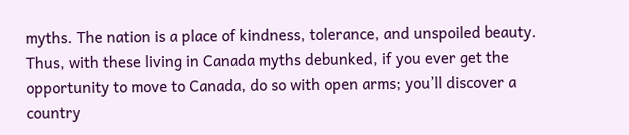myths. The nation is a place of kindness, tolerance, and unspoiled beauty. Thus, with these living in Canada myths debunked, if you ever get the opportunity to move to Canada, do so with open arms; you’ll discover a country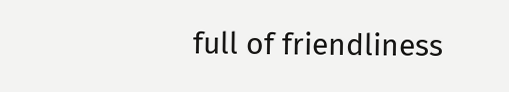full of friendliness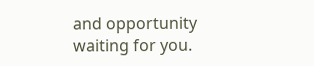and opportunity waiting for you.